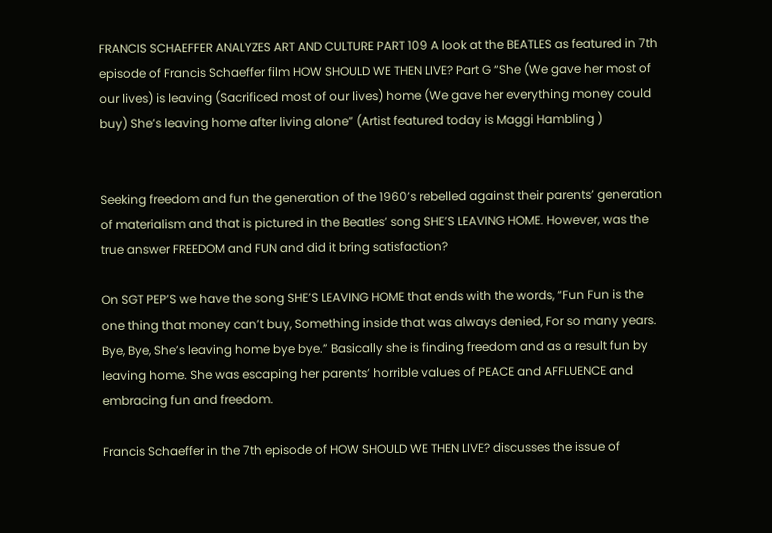FRANCIS SCHAEFFER ANALYZES ART AND CULTURE PART 109 A look at the BEATLES as featured in 7th episode of Francis Schaeffer film HOW SHOULD WE THEN LIVE? Part G “She (We gave her most of our lives) is leaving (Sacrificed most of our lives) home (We gave her everything money could buy) She’s leaving home after living alone” (Artist featured today is Maggi Hambling )


Seeking freedom and fun the generation of the 1960’s rebelled against their parents’ generation of materialism and that is pictured in the Beatles’ song SHE’S LEAVING HOME. However, was the true answer FREEDOM and FUN and did it bring satisfaction?

On SGT PEP’S we have the song SHE’S LEAVING HOME that ends with the words, “Fun Fun is the one thing that money can’t buy, Something inside that was always denied, For so many years. Bye, Bye, She’s leaving home bye bye.” Basically she is finding freedom and as a result fun by leaving home. She was escaping her parents’ horrible values of PEACE and AFFLUENCE and embracing fun and freedom.

Francis Schaeffer in the 7th episode of HOW SHOULD WE THEN LIVE? discusses the issue of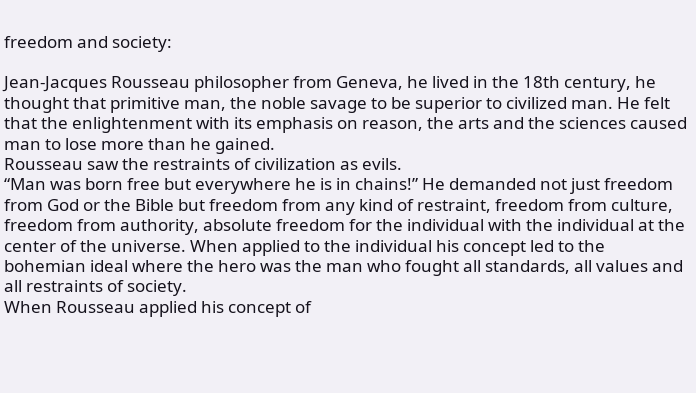freedom and society:

Jean-Jacques Rousseau philosopher from Geneva, he lived in the 18th century, he thought that primitive man, the noble savage to be superior to civilized man. He felt that the enlightenment with its emphasis on reason, the arts and the sciences caused man to lose more than he gained.
Rousseau saw the restraints of civilization as evils.
“Man was born free but everywhere he is in chains!” He demanded not just freedom from God or the Bible but freedom from any kind of restraint, freedom from culture, freedom from authority, absolute freedom for the individual with the individual at the center of the universe. When applied to the individual his concept led to the bohemian ideal where the hero was the man who fought all standards, all values and all restraints of society.
When Rousseau applied his concept of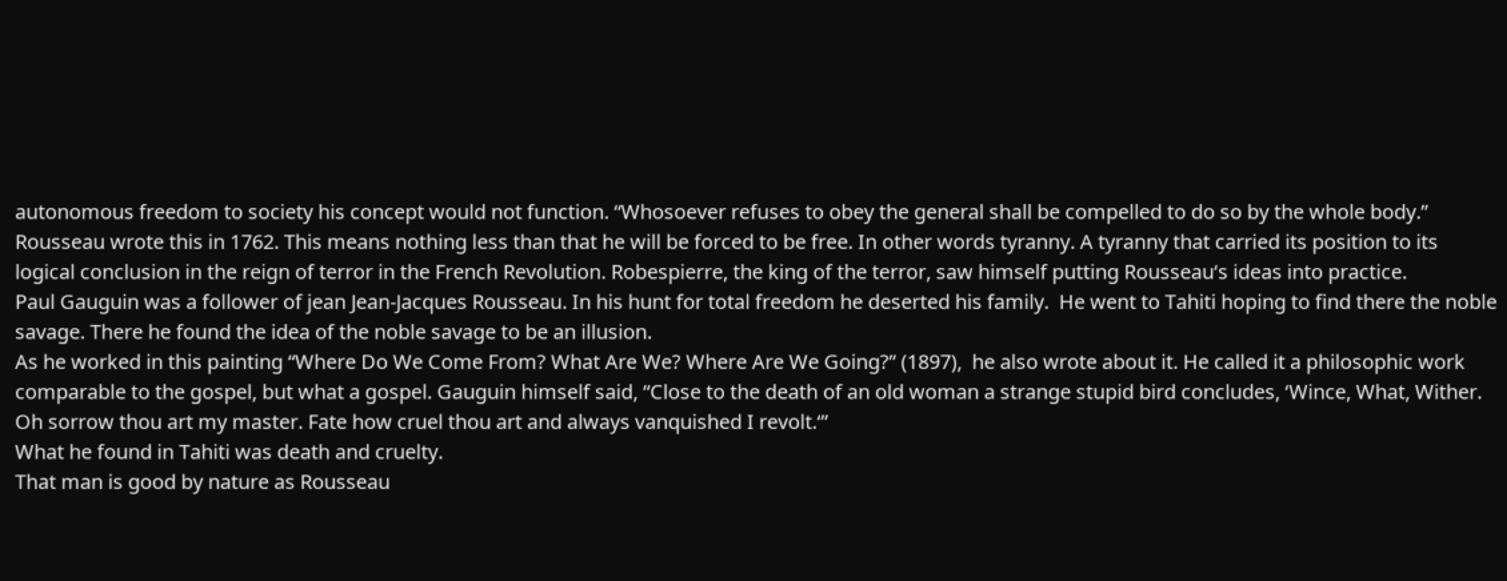autonomous freedom to society his concept would not function. “Whosoever refuses to obey the general shall be compelled to do so by the whole body.” Rousseau wrote this in 1762. This means nothing less than that he will be forced to be free. In other words tyranny. A tyranny that carried its position to its logical conclusion in the reign of terror in the French Revolution. Robespierre, the king of the terror, saw himself putting Rousseau‘s ideas into practice.
Paul Gauguin was a follower of jean Jean-Jacques Rousseau. In his hunt for total freedom he deserted his family.  He went to Tahiti hoping to find there the noble savage. There he found the idea of the noble savage to be an illusion.
As he worked in this painting “Where Do We Come From? What Are We? Where Are We Going?” (1897),  he also wrote about it. He called it a philosophic work comparable to the gospel, but what a gospel. Gauguin himself said, “Close to the death of an old woman a strange stupid bird concludes, ‘Wince, What, Wither. Oh sorrow thou art my master. Fate how cruel thou art and always vanquished I revolt.‘”
What he found in Tahiti was death and cruelty.
That man is good by nature as Rousseau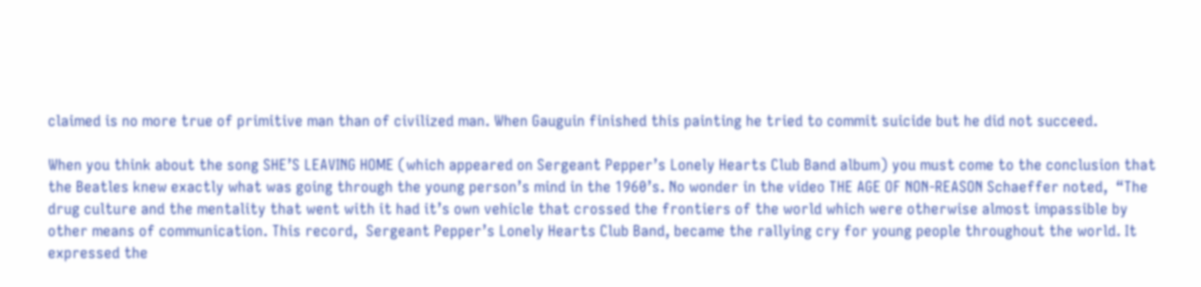claimed is no more true of primitive man than of civilized man. When Gauguin finished this painting he tried to commit suicide but he did not succeed.

When you think about the song SHE’S LEAVING HOME (which appeared on Sergeant Pepper’s Lonely Hearts Club Band album) you must come to the conclusion that the Beatles knew exactly what was going through the young person’s mind in the 1960’s. No wonder in the video THE AGE OF NON-REASON Schaeffer noted,  “The drug culture and the mentality that went with it had it’s own vehicle that crossed the frontiers of the world which were otherwise almost impassible by other means of communication. This record,  Sergeant Pepper’s Lonely Hearts Club Band, became the rallying cry for young people throughout the world. It expressed the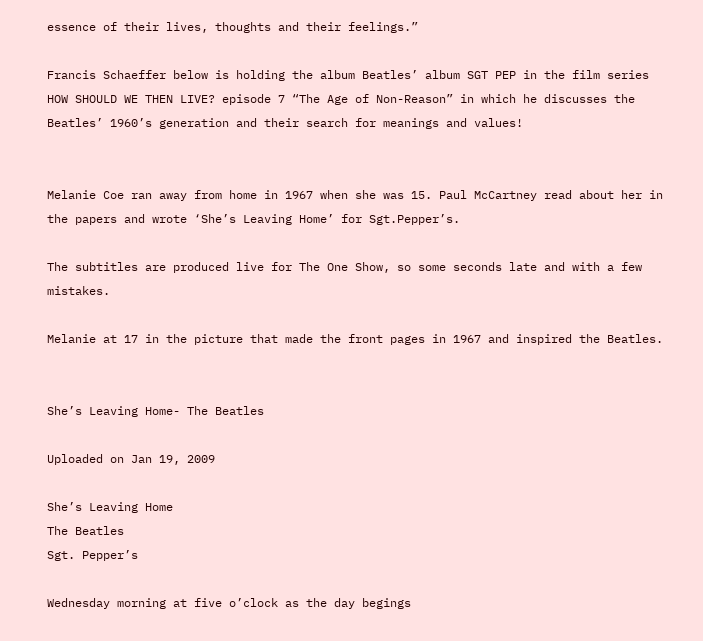essence of their lives, thoughts and their feelings.”

Francis Schaeffer below is holding the album Beatles’ album SGT PEP in the film series HOW SHOULD WE THEN LIVE? episode 7 “The Age of Non-Reason” in which he discusses the Beatles’ 1960’s generation and their search for meanings and values!


Melanie Coe ran away from home in 1967 when she was 15. Paul McCartney read about her in the papers and wrote ‘She’s Leaving Home’ for Sgt.Pepper’s.

The subtitles are produced live for The One Show, so some seconds late and with a few mistakes.

Melanie at 17 in the picture that made the front pages in 1967 and inspired the Beatles.


She’s Leaving Home- The Beatles

Uploaded on Jan 19, 2009

She’s Leaving Home
The Beatles
Sgt. Pepper’s

Wednesday morning at five o’clock as the day begings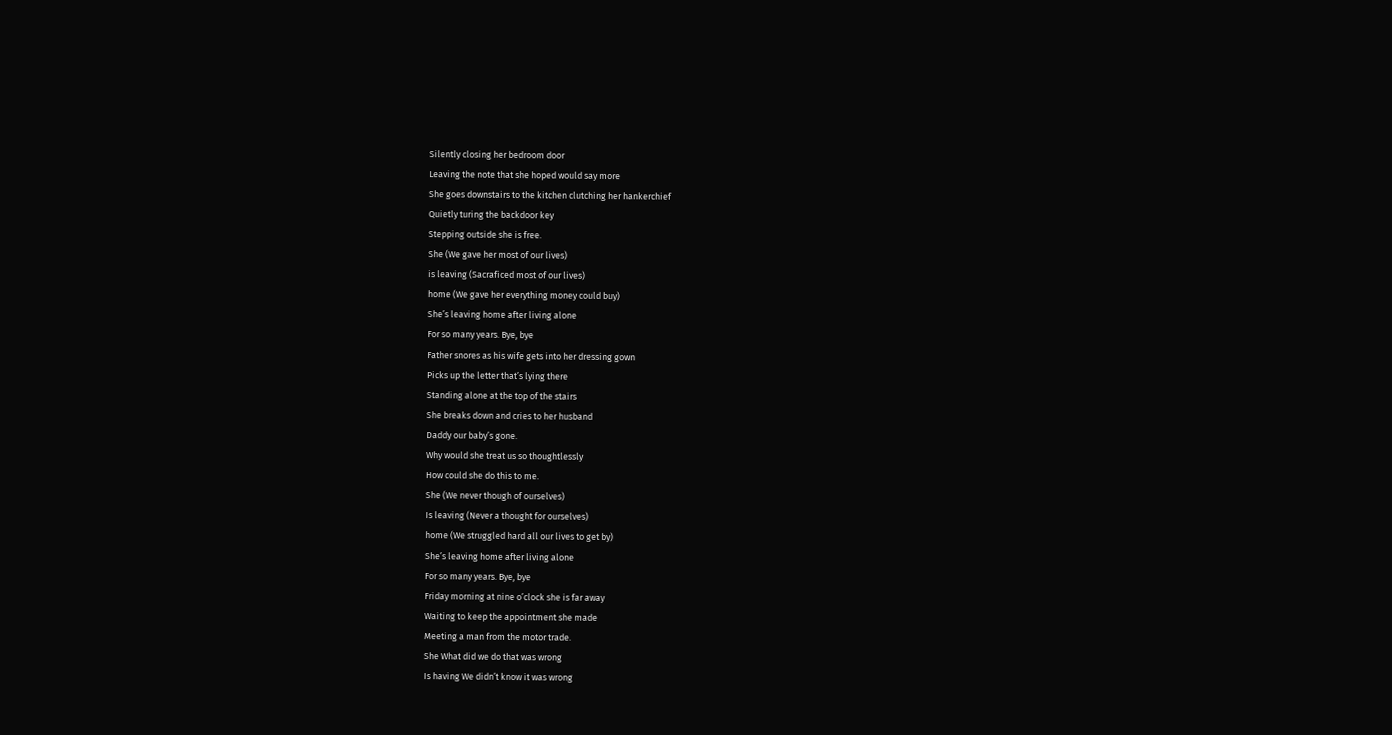Silently closing her bedroom door
Leaving the note that she hoped would say more
She goes downstairs to the kitchen clutching her hankerchief
Quietly turing the backdoor key
Stepping outside she is free.
She (We gave her most of our lives)
is leaving (Sacraficed most of our lives)
home (We gave her everything money could buy)
She’s leaving home after living alone
For so many years. Bye, bye
Father snores as his wife gets into her dressing gown
Picks up the letter that’s lying there
Standing alone at the top of the stairs
She breaks down and cries to her husband
Daddy our baby’s gone.
Why would she treat us so thoughtlessly
How could she do this to me.
She (We never though of ourselves)
Is leaving (Never a thought for ourselves)
home (We struggled hard all our lives to get by)
She’s leaving home after living alone
For so many years. Bye, bye
Friday morning at nine o’clock she is far away
Waiting to keep the appointment she made
Meeting a man from the motor trade.
She What did we do that was wrong
Is having We didn’t know it was wrong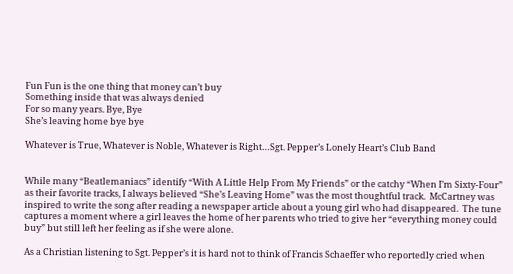Fun Fun is the one thing that money can’t buy
Something inside that was always denied
For so many years. Bye, Bye
She’s leaving home bye bye

Whatever is True, Whatever is Noble, Whatever is Right…Sgt. Pepper’s Lonely Heart’s Club Band


While many “Beatlemaniacs” identify “With A Little Help From My Friends” or the catchy “When I’m Sixty-Four” as their favorite tracks, I always believed “She’s Leaving Home” was the most thoughtful track.  McCartney was inspired to write the song after reading a newspaper article about a young girl who had disappeared.  The tune captures a moment where a girl leaves the home of her parents who tried to give her “everything money could buy” but still left her feeling as if she were alone.

As a Christian listening to Sgt. Pepper’s it is hard not to think of Francis Schaeffer who reportedly cried when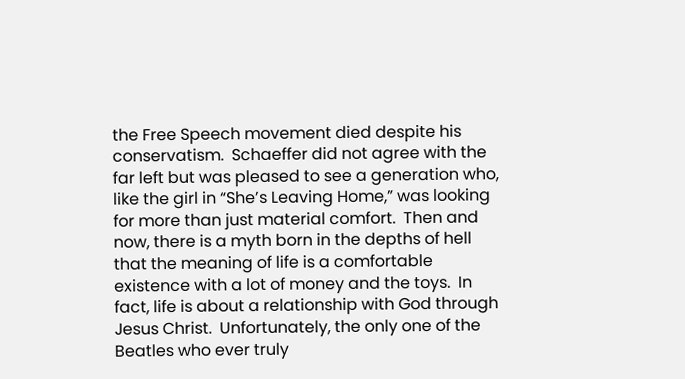the Free Speech movement died despite his conservatism.  Schaeffer did not agree with the far left but was pleased to see a generation who, like the girl in “She’s Leaving Home,” was looking for more than just material comfort.  Then and now, there is a myth born in the depths of hell that the meaning of life is a comfortable existence with a lot of money and the toys.  In fact, life is about a relationship with God through Jesus Christ.  Unfortunately, the only one of the Beatles who ever truly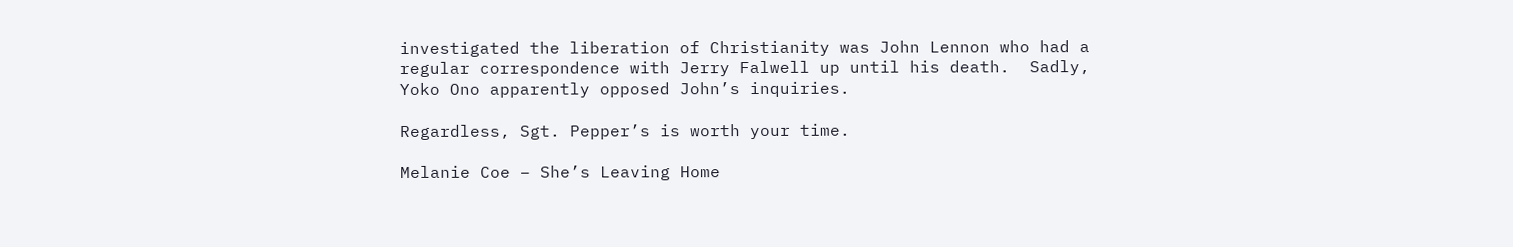investigated the liberation of Christianity was John Lennon who had a regular correspondence with Jerry Falwell up until his death.  Sadly, Yoko Ono apparently opposed John’s inquiries.

Regardless, Sgt. Pepper’s is worth your time.

Melanie Coe – She’s Leaving Home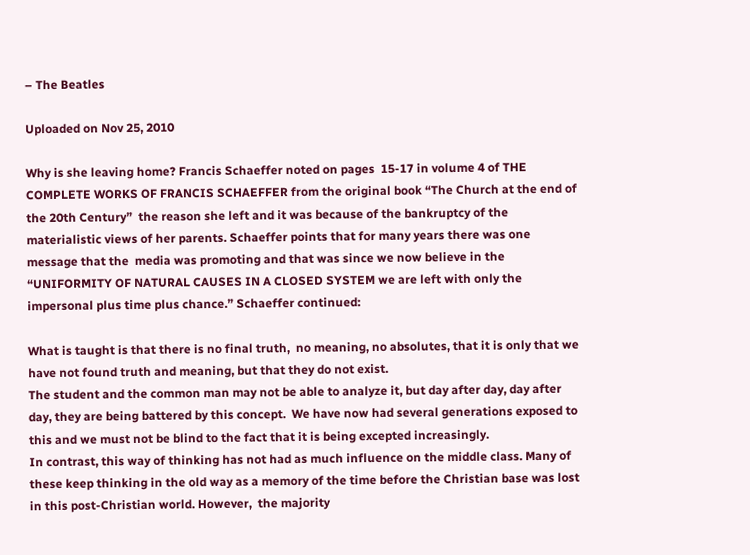– The Beatles

Uploaded on Nov 25, 2010

Why is she leaving home? Francis Schaeffer noted on pages  15-17 in volume 4 of THE COMPLETE WORKS OF FRANCIS SCHAEFFER from the original book “The Church at the end of the 20th Century”  the reason she left and it was because of the bankruptcy of the materialistic views of her parents. Schaeffer points that for many years there was one message that the  media was promoting and that was since we now believe in the “UNIFORMITY OF NATURAL CAUSES IN A CLOSED SYSTEM we are left with only the impersonal plus time plus chance.” Schaeffer continued:

What is taught is that there is no final truth,  no meaning, no absolutes, that it is only that we have not found truth and meaning, but that they do not exist.
The student and the common man may not be able to analyze it, but day after day, day after day, they are being battered by this concept.  We have now had several generations exposed to this and we must not be blind to the fact that it is being excepted increasingly.
In contrast, this way of thinking has not had as much influence on the middle class. Many of these keep thinking in the old way as a memory of the time before the Christian base was lost in this post-Christian world. However,  the majority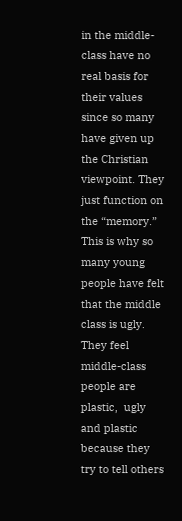in the middle-class have no real basis for their values since so many have given up the Christian viewpoint. They just function on the “memory.” This is why so many young people have felt that the middle class is ugly. They feel middle-class people are plastic,  ugly and plastic because they try to tell others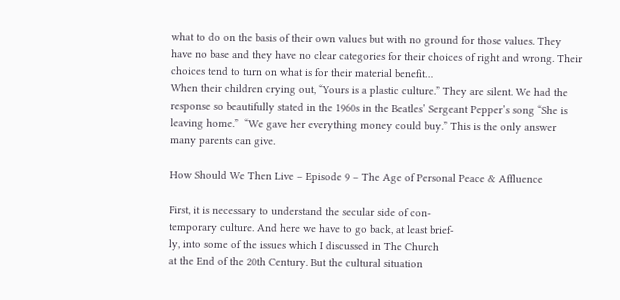what to do on the basis of their own values but with no ground for those values. They  have no base and they have no clear categories for their choices of right and wrong. Their choices tend to turn on what is for their material benefit…
When their children crying out, “Yours is a plastic culture.” They are silent. We had the response so beautifully stated in the 1960s in the Beatles’ Sergeant Pepper’s song “She is leaving home.”  “We gave her everything money could buy.” This is the only answer many parents can give.

How Should We Then Live – Episode 9 – The Age of Personal Peace & Affluence

First, it is necessary to understand the secular side of con-
temporary culture. And here we have to go back, at least brief-
ly, into some of the issues which I discussed in The Church
at the End of the 20th Century. But the cultural situation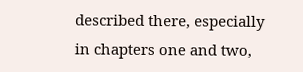described there, especially in chapters one and two,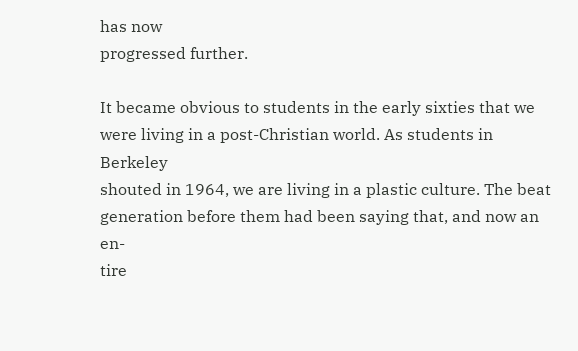has now
progressed further.

It became obvious to students in the early sixties that we
were living in a post-Christian world. As students in Berkeley
shouted in 1964, we are living in a plastic culture. The beat
generation before them had been saying that, and now an en-
tire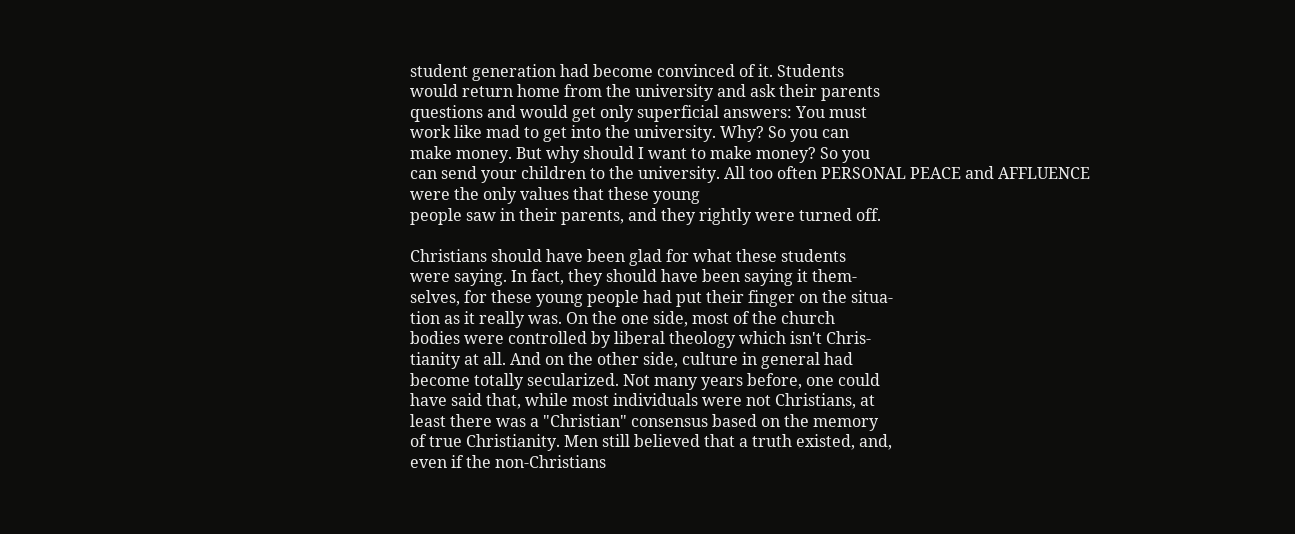student generation had become convinced of it. Students
would return home from the university and ask their parents
questions and would get only superficial answers: You must
work like mad to get into the university. Why? So you can
make money. But why should I want to make money? So you
can send your children to the university. All too often PERSONAL PEACE and AFFLUENCE
were the only values that these young
people saw in their parents, and they rightly were turned off.

Christians should have been glad for what these students
were saying. In fact, they should have been saying it them-
selves, for these young people had put their finger on the situa-
tion as it really was. On the one side, most of the church
bodies were controlled by liberal theology which isn't Chris-
tianity at all. And on the other side, culture in general had
become totally secularized. Not many years before, one could
have said that, while most individuals were not Christians, at
least there was a "Christian" consensus based on the memory
of true Christianity. Men still believed that a truth existed, and,
even if the non-Christians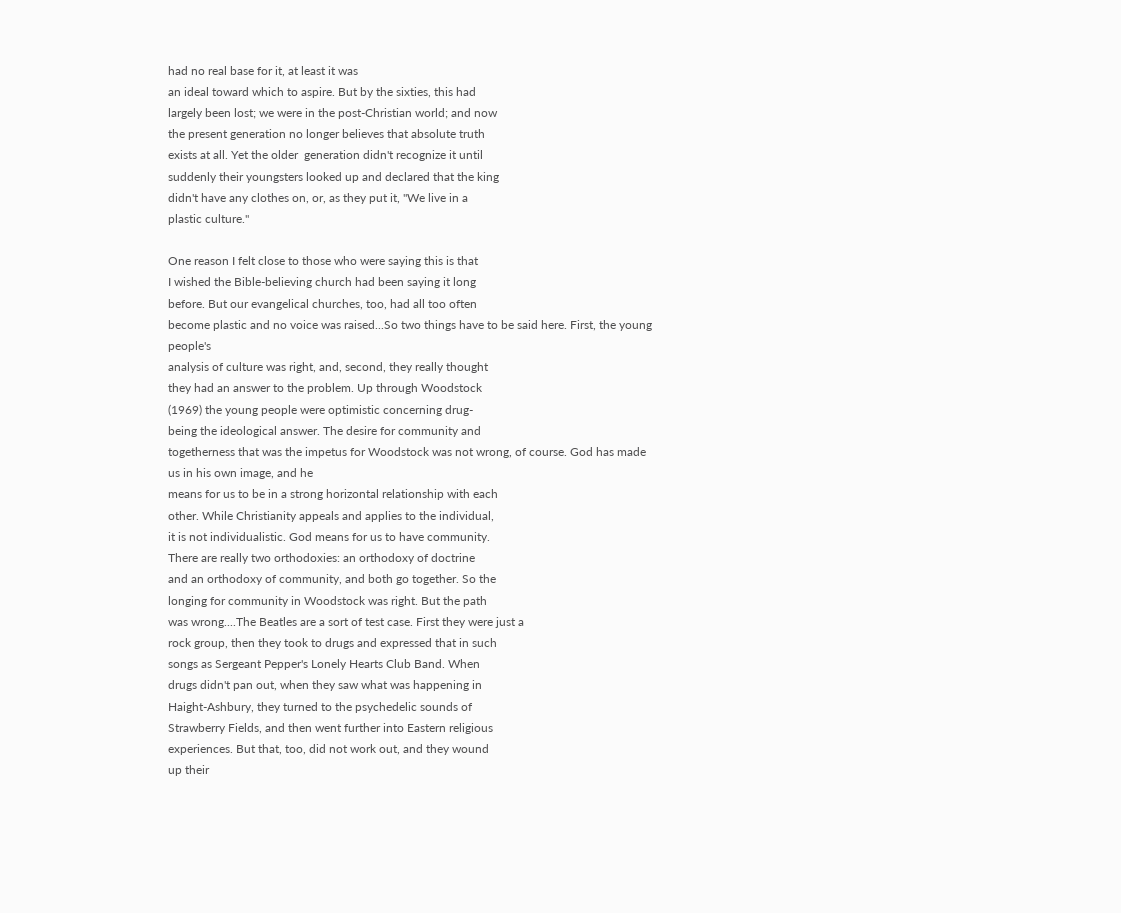had no real base for it, at least it was
an ideal toward which to aspire. But by the sixties, this had
largely been lost; we were in the post-Christian world; and now
the present generation no longer believes that absolute truth
exists at all. Yet the older  generation didn't recognize it until
suddenly their youngsters looked up and declared that the king
didn't have any clothes on, or, as they put it, "We live in a
plastic culture."

One reason I felt close to those who were saying this is that
I wished the Bible-believing church had been saying it long
before. But our evangelical churches, too, had all too often
become plastic and no voice was raised...So two things have to be said here. First, the young people's
analysis of culture was right, and, second, they really thought
they had an answer to the problem. Up through Woodstock
(1969) the young people were optimistic concerning drug-
being the ideological answer. The desire for community and
togetherness that was the impetus for Woodstock was not wrong, of course. God has made us in his own image, and he
means for us to be in a strong horizontal relationship with each
other. While Christianity appeals and applies to the individual,
it is not individualistic. God means for us to have community.
There are really two orthodoxies: an orthodoxy of doctrine
and an orthodoxy of community, and both go together. So the
longing for community in Woodstock was right. But the path
was wrong....The Beatles are a sort of test case. First they were just a
rock group, then they took to drugs and expressed that in such
songs as Sergeant Pepper's Lonely Hearts Club Band. When
drugs didn't pan out, when they saw what was happening in
Haight-Ashbury, they turned to the psychedelic sounds of
Strawberry Fields, and then went further into Eastern religious
experiences. But that, too, did not work out, and they wound
up their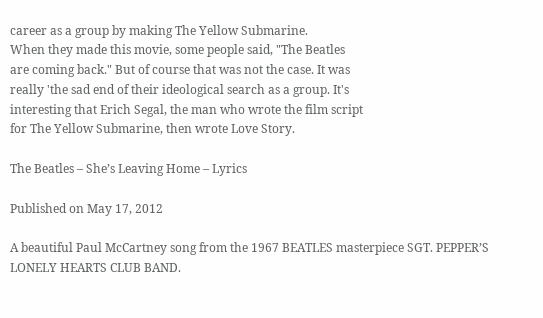career as a group by making The Yellow Submarine.
When they made this movie, some people said, "The Beatles
are coming back." But of course that was not the case. It was
really 'the sad end of their ideological search as a group. It's
interesting that Erich Segal, the man who wrote the film script
for The Yellow Submarine, then wrote Love Story.

The Beatles – She’s Leaving Home – Lyrics

Published on May 17, 2012

A beautiful Paul McCartney song from the 1967 BEATLES masterpiece SGT. PEPPER’S LONELY HEARTS CLUB BAND.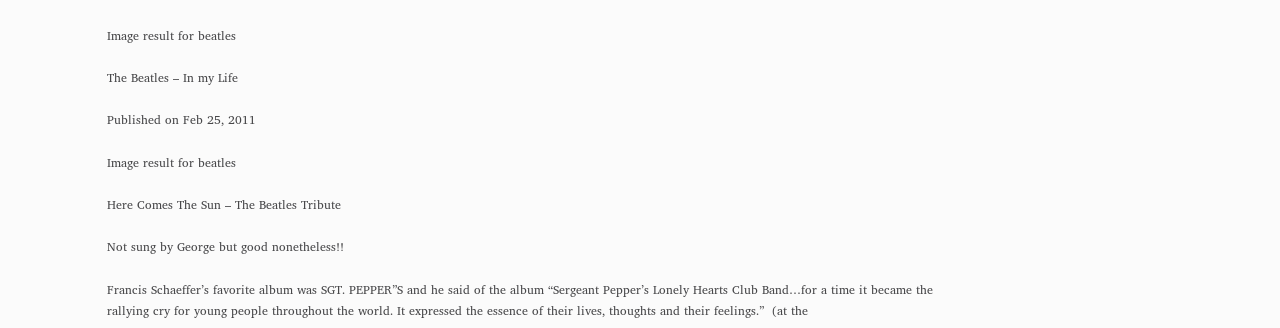Image result for beatles

The Beatles – In my Life

Published on Feb 25, 2011

Image result for beatles

Here Comes The Sun – The Beatles Tribute

Not sung by George but good nonetheless!!

Francis Schaeffer’s favorite album was SGT. PEPPER”S and he said of the album “Sergeant Pepper’s Lonely Hearts Club Band…for a time it became the rallying cry for young people throughout the world. It expressed the essence of their lives, thoughts and their feelings.”  (at the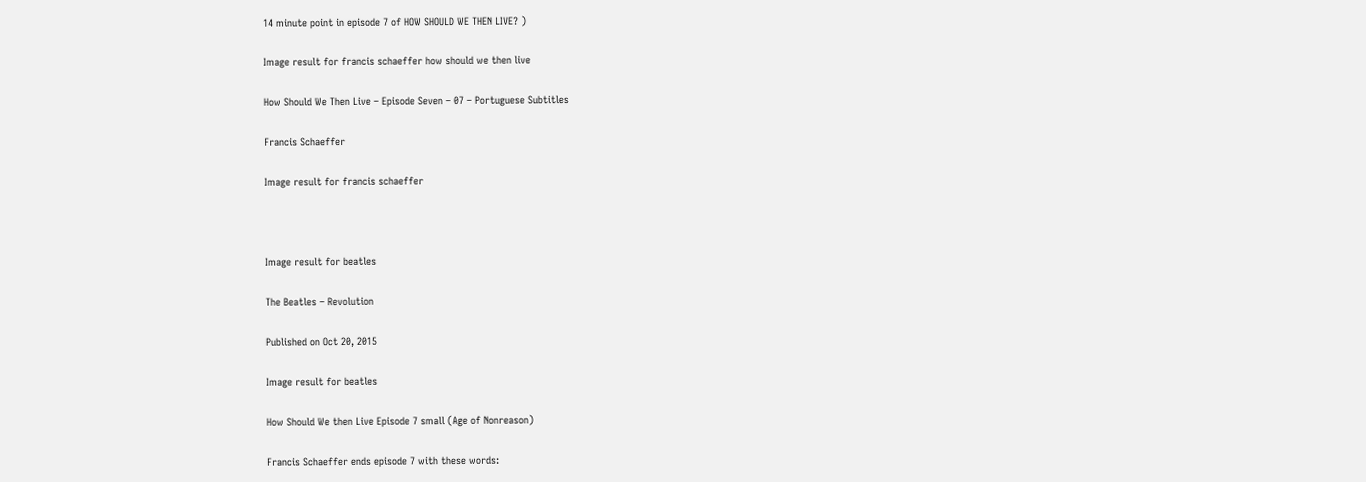14 minute point in episode 7 of HOW SHOULD WE THEN LIVE? )

Image result for francis schaeffer how should we then live

How Should We Then Live – Episode Seven – 07 – Portuguese Subtitles

Francis Schaeffer

Image result for francis schaeffer



Image result for beatles

The Beatles – Revolution

Published on Oct 20, 2015

Image result for beatles

How Should We then Live Episode 7 small (Age of Nonreason)

Francis Schaeffer ends episode 7 with these words: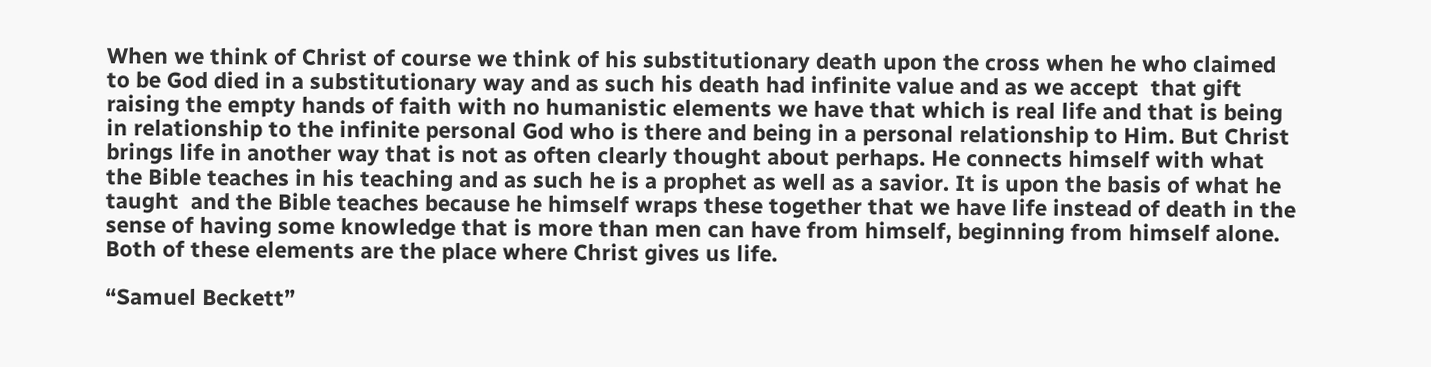When we think of Christ of course we think of his substitutionary death upon the cross when he who claimed to be God died in a substitutionary way and as such his death had infinite value and as we accept  that gift raising the empty hands of faith with no humanistic elements we have that which is real life and that is being in relationship to the infinite personal God who is there and being in a personal relationship to Him. But Christ brings life in another way that is not as often clearly thought about perhaps. He connects himself with what the Bible teaches in his teaching and as such he is a prophet as well as a savior. It is upon the basis of what he taught  and the Bible teaches because he himself wraps these together that we have life instead of death in the sense of having some knowledge that is more than men can have from himself, beginning from himself alone. Both of these elements are the place where Christ gives us life.

“Samuel Beckett”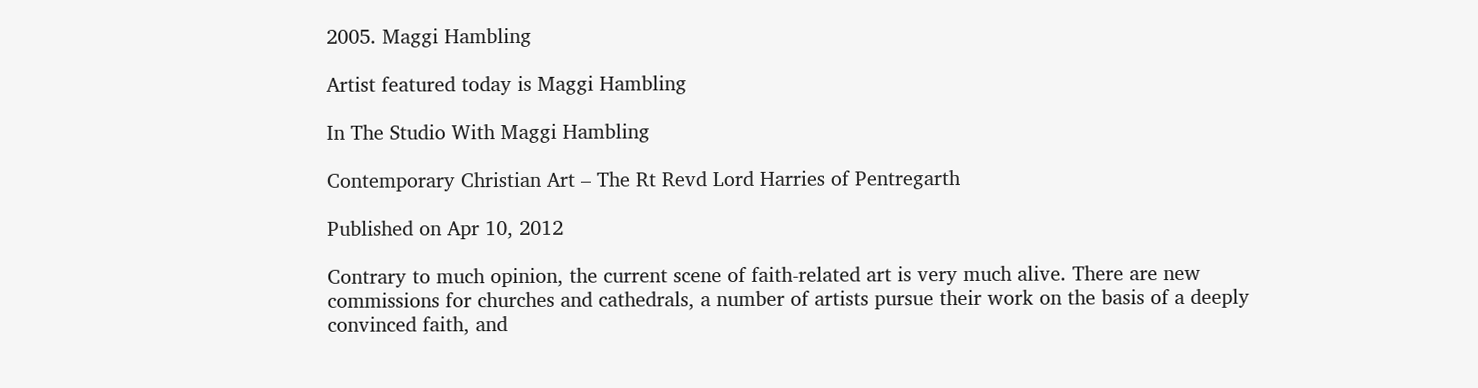2005. Maggi Hambling

Artist featured today is Maggi Hambling

In The Studio With Maggi Hambling

Contemporary Christian Art – The Rt Revd Lord Harries of Pentregarth

Published on Apr 10, 2012

Contrary to much opinion, the current scene of faith-related art is very much alive. There are new commissions for churches and cathedrals, a number of artists pursue their work on the basis of a deeply convinced faith, and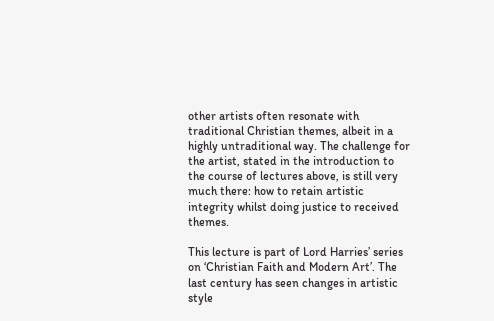other artists often resonate with traditional Christian themes, albeit in a highly untraditional way. The challenge for the artist, stated in the introduction to the course of lectures above, is still very much there: how to retain artistic integrity whilst doing justice to received themes.

This lecture is part of Lord Harries’ series on ‘Christian Faith and Modern Art’. The last century has seen changes in artistic style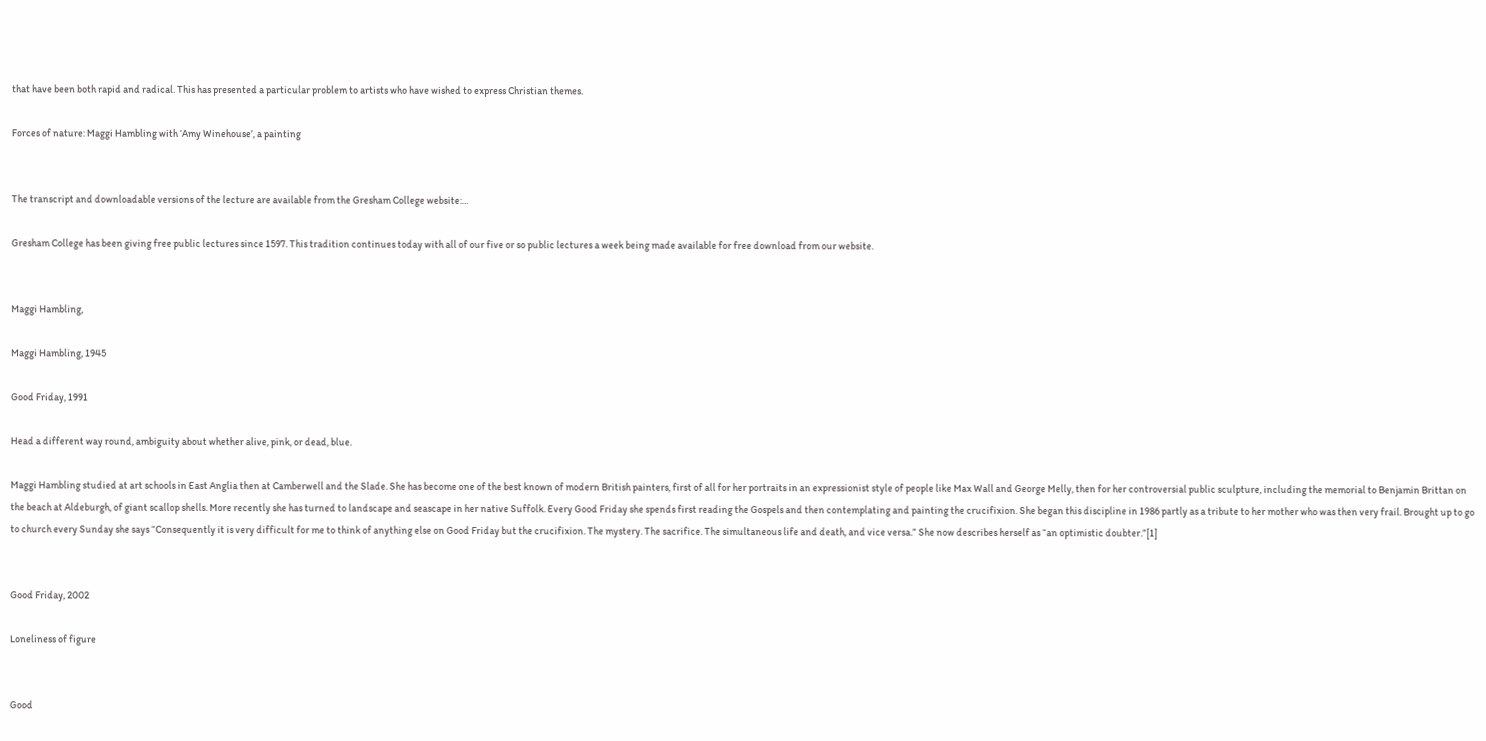that have been both rapid and radical. This has presented a particular problem to artists who have wished to express Christian themes.

Forces of nature: Maggi Hambling with ‘Amy Winehouse’, a painting


The transcript and downloadable versions of the lecture are available from the Gresham College website:…

Gresham College has been giving free public lectures since 1597. This tradition continues today with all of our five or so public lectures a week being made available for free download from our website.


Maggi Hambling,

Maggi Hambling, 1945

Good Friday, 1991

Head a different way round, ambiguity about whether alive, pink, or dead, blue.

Maggi Hambling studied at art schools in East Anglia then at Camberwell and the Slade. She has become one of the best known of modern British painters, first of all for her portraits in an expressionist style of people like Max Wall and George Melly, then for her controversial public sculpture, including the memorial to Benjamin Brittan on the beach at Aldeburgh, of giant scallop shells. More recently she has turned to landscape and seascape in her native Suffolk. Every Good Friday she spends first reading the Gospels and then contemplating and painting the crucifixion. She began this discipline in 1986 partly as a tribute to her mother who was then very frail. Brought up to go to church every Sunday she says “Consequently it is very difficult for me to think of anything else on Good Friday but the crucifixion. The mystery. The sacrifice. The simultaneous life and death, and vice versa.” She now describes herself as “an optimistic doubter.”[1]


Good Friday, 2002

Loneliness of figure


Good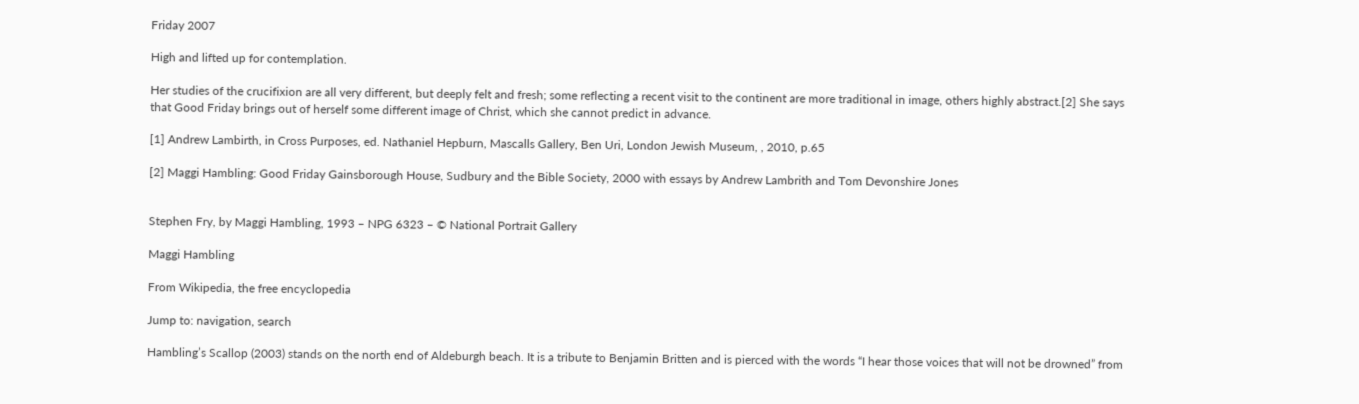Friday 2007

High and lifted up for contemplation.

Her studies of the crucifixion are all very different, but deeply felt and fresh; some reflecting a recent visit to the continent are more traditional in image, others highly abstract.[2] She says that Good Friday brings out of herself some different image of Christ, which she cannot predict in advance.

[1] Andrew Lambirth, in Cross Purposes, ed. Nathaniel Hepburn, Mascalls Gallery, Ben Uri, London Jewish Museum, , 2010, p.65

[2] Maggi Hambling: Good Friday Gainsborough House, Sudbury and the Bible Society, 2000 with essays by Andrew Lambrith and Tom Devonshire Jones


Stephen Fry, by Maggi Hambling, 1993 – NPG 6323 – © National Portrait Gallery

Maggi Hambling

From Wikipedia, the free encyclopedia

Jump to: navigation, search

Hambling’s Scallop (2003) stands on the north end of Aldeburgh beach. It is a tribute to Benjamin Britten and is pierced with the words “I hear those voices that will not be drowned” from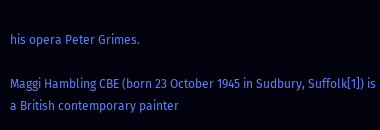his opera Peter Grimes.

Maggi Hambling CBE (born 23 October 1945 in Sudbury, Suffolk[1]) is a British contemporary painter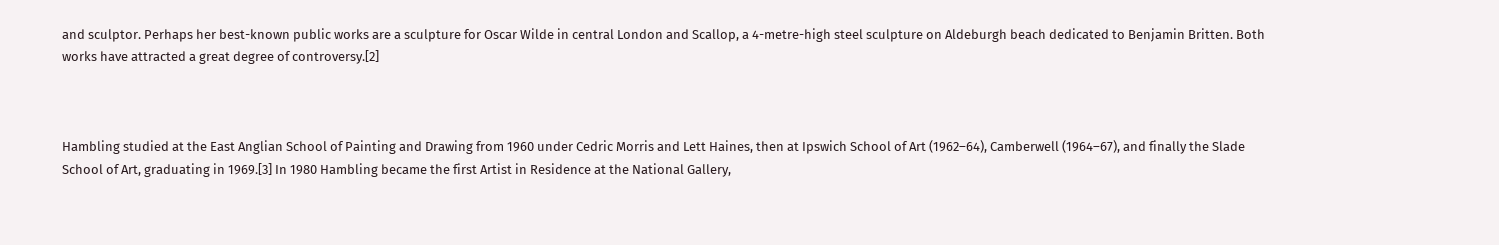and sculptor. Perhaps her best-known public works are a sculpture for Oscar Wilde in central London and Scallop, a 4-metre-high steel sculpture on Aldeburgh beach dedicated to Benjamin Britten. Both works have attracted a great degree of controversy.[2]



Hambling studied at the East Anglian School of Painting and Drawing from 1960 under Cedric Morris and Lett Haines, then at Ipswich School of Art (1962–64), Camberwell (1964–67), and finally the Slade School of Art, graduating in 1969.[3] In 1980 Hambling became the first Artist in Residence at the National Gallery,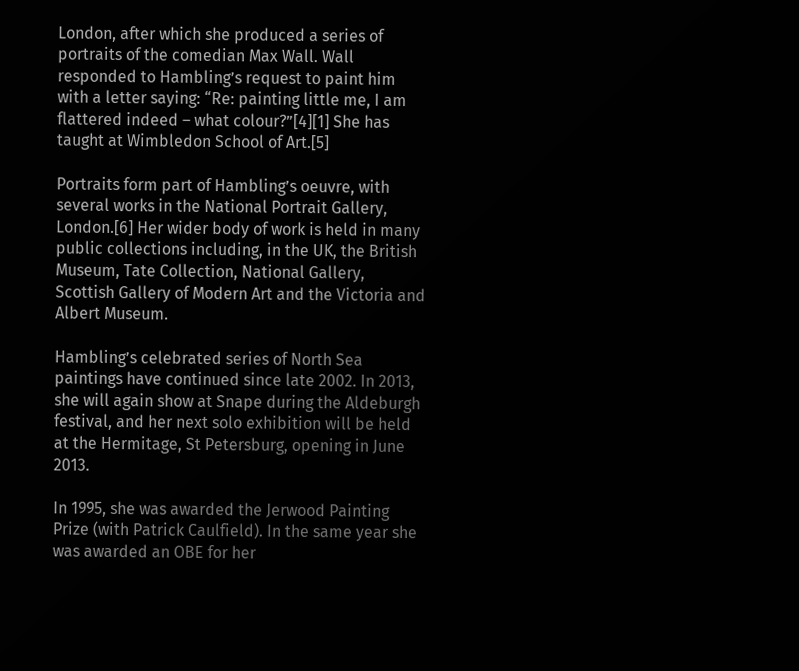London, after which she produced a series of portraits of the comedian Max Wall. Wall responded to Hambling’s request to paint him with a letter saying: “Re: painting little me, I am flattered indeed – what colour?”[4][1] She has taught at Wimbledon School of Art.[5]

Portraits form part of Hambling’s oeuvre, with several works in the National Portrait Gallery, London.[6] Her wider body of work is held in many public collections including, in the UK, the British Museum, Tate Collection, National Gallery, Scottish Gallery of Modern Art and the Victoria and Albert Museum.

Hambling’s celebrated series of North Sea paintings have continued since late 2002. In 2013, she will again show at Snape during the Aldeburgh festival, and her next solo exhibition will be held at the Hermitage, St Petersburg, opening in June 2013.

In 1995, she was awarded the Jerwood Painting Prize (with Patrick Caulfield). In the same year she was awarded an OBE for her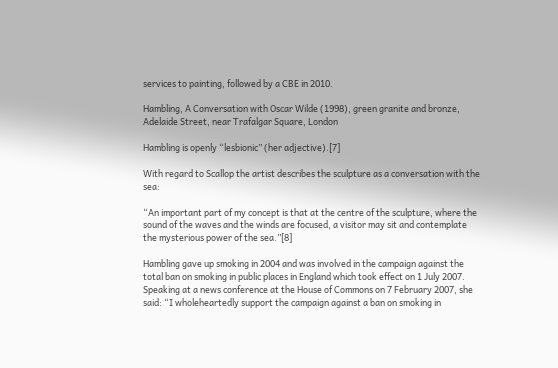services to painting, followed by a CBE in 2010.

Hambling, A Conversation with Oscar Wilde (1998), green granite and bronze, Adelaide Street, near Trafalgar Square, London

Hambling is openly “lesbionic” (her adjective).[7]

With regard to Scallop the artist describes the sculpture as a conversation with the sea:

“An important part of my concept is that at the centre of the sculpture, where the sound of the waves and the winds are focused, a visitor may sit and contemplate the mysterious power of the sea.”[8]

Hambling gave up smoking in 2004 and was involved in the campaign against the total ban on smoking in public places in England which took effect on 1 July 2007. Speaking at a news conference at the House of Commons on 7 February 2007, she said: “I wholeheartedly support the campaign against a ban on smoking in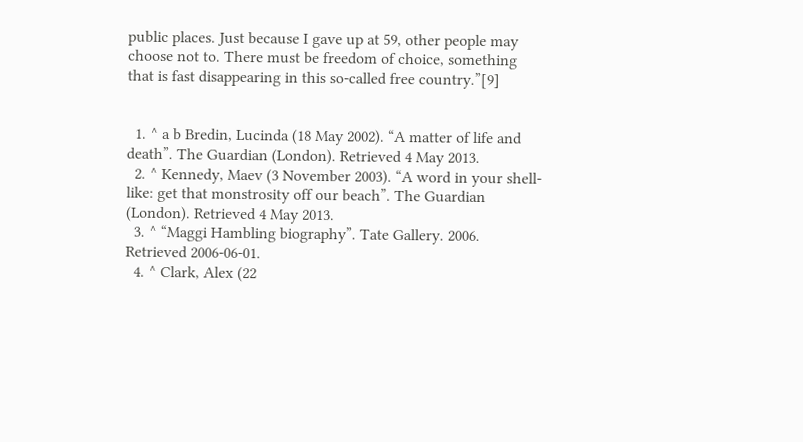public places. Just because I gave up at 59, other people may choose not to. There must be freedom of choice, something that is fast disappearing in this so-called free country.”[9]


  1. ^ a b Bredin, Lucinda (18 May 2002). “A matter of life and death”. The Guardian (London). Retrieved 4 May 2013.
  2. ^ Kennedy, Maev (3 November 2003). “A word in your shell-like: get that monstrosity off our beach”. The Guardian (London). Retrieved 4 May 2013.
  3. ^ “Maggi Hambling biography”. Tate Gallery. 2006. Retrieved 2006-06-01.
  4. ^ Clark, Alex (22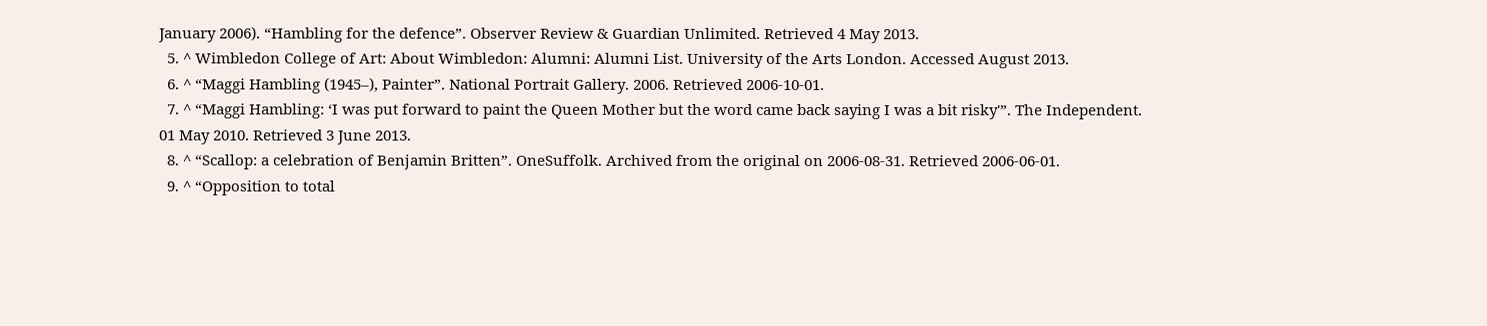January 2006). “Hambling for the defence”. Observer Review & Guardian Unlimited. Retrieved 4 May 2013.
  5. ^ Wimbledon College of Art: About Wimbledon: Alumni: Alumni List. University of the Arts London. Accessed August 2013.
  6. ^ “Maggi Hambling (1945–), Painter”. National Portrait Gallery. 2006. Retrieved 2006-10-01.
  7. ^ “Maggi Hambling: ‘I was put forward to paint the Queen Mother but the word came back saying I was a bit risky'”. The Independent. 01 May 2010. Retrieved 3 June 2013.
  8. ^ “Scallop: a celebration of Benjamin Britten”. OneSuffolk. Archived from the original on 2006-08-31. Retrieved 2006-06-01.
  9. ^ “Opposition to total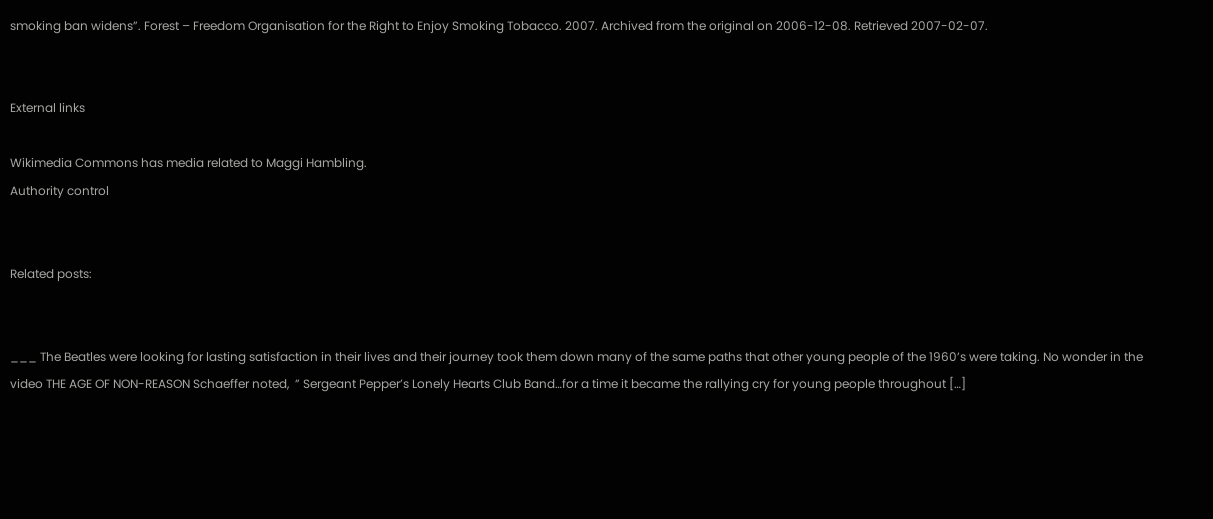smoking ban widens”. Forest – Freedom Organisation for the Right to Enjoy Smoking Tobacco. 2007. Archived from the original on 2006-12-08. Retrieved 2007-02-07.


External links

Wikimedia Commons has media related to Maggi Hambling.
Authority control


Related posts:


___ The Beatles were looking for lasting satisfaction in their lives and their journey took them down many of the same paths that other young people of the 1960’s were taking. No wonder in the video THE AGE OF NON-REASON Schaeffer noted,  ” Sergeant Pepper’s Lonely Hearts Club Band…for a time it became the rallying cry for young people throughout […]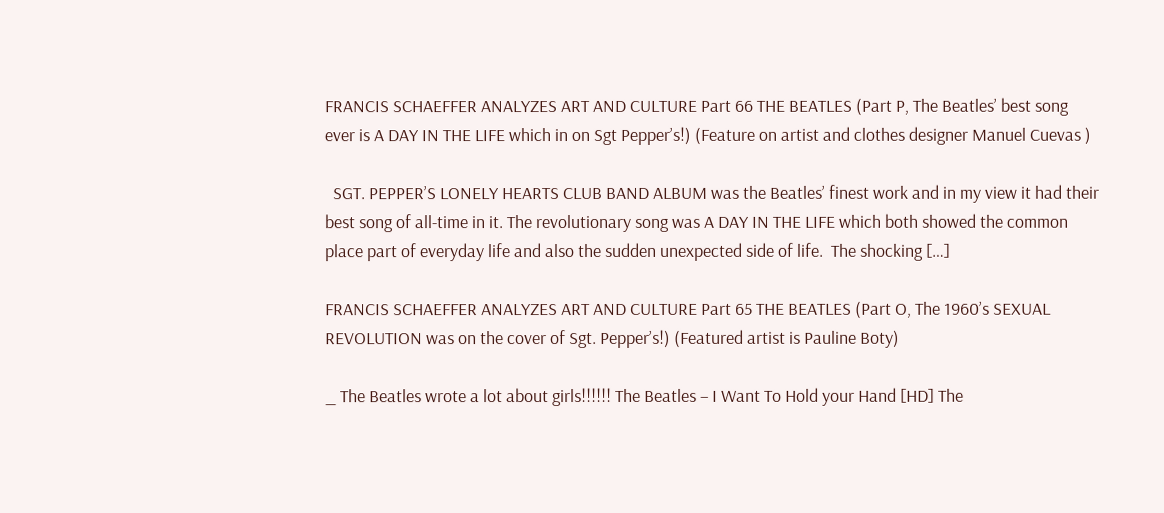FRANCIS SCHAEFFER ANALYZES ART AND CULTURE Part 66 THE BEATLES (Part P, The Beatles’ best song ever is A DAY IN THE LIFE which in on Sgt Pepper’s!) (Feature on artist and clothes designer Manuel Cuevas )

  SGT. PEPPER’S LONELY HEARTS CLUB BAND ALBUM was the Beatles’ finest work and in my view it had their best song of all-time in it. The revolutionary song was A DAY IN THE LIFE which both showed the common place part of everyday life and also the sudden unexpected side of life.  The shocking […]

FRANCIS SCHAEFFER ANALYZES ART AND CULTURE Part 65 THE BEATLES (Part O, The 1960’s SEXUAL REVOLUTION was on the cover of Sgt. Pepper’s!) (Featured artist is Pauline Boty)

_ The Beatles wrote a lot about girls!!!!!! The Beatles – I Want To Hold your Hand [HD] The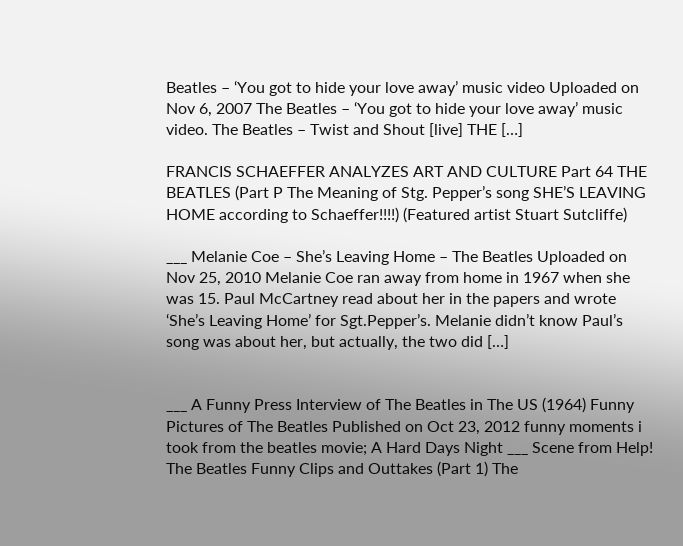Beatles – ‘You got to hide your love away’ music video Uploaded on Nov 6, 2007 The Beatles – ‘You got to hide your love away’ music video. The Beatles – Twist and Shout [live] THE […]

FRANCIS SCHAEFFER ANALYZES ART AND CULTURE Part 64 THE BEATLES (Part P The Meaning of Stg. Pepper’s song SHE’S LEAVING HOME according to Schaeffer!!!!) (Featured artist Stuart Sutcliffe)

___ Melanie Coe – She’s Leaving Home – The Beatles Uploaded on Nov 25, 2010 Melanie Coe ran away from home in 1967 when she was 15. Paul McCartney read about her in the papers and wrote ‘She’s Leaving Home’ for Sgt.Pepper’s. Melanie didn’t know Paul’s song was about her, but actually, the two did […]


___ A Funny Press Interview of The Beatles in The US (1964) Funny Pictures of The Beatles Published on Oct 23, 2012 funny moments i took from the beatles movie; A Hard Days Night ___ Scene from Help! The Beatles Funny Clips and Outtakes (Part 1) The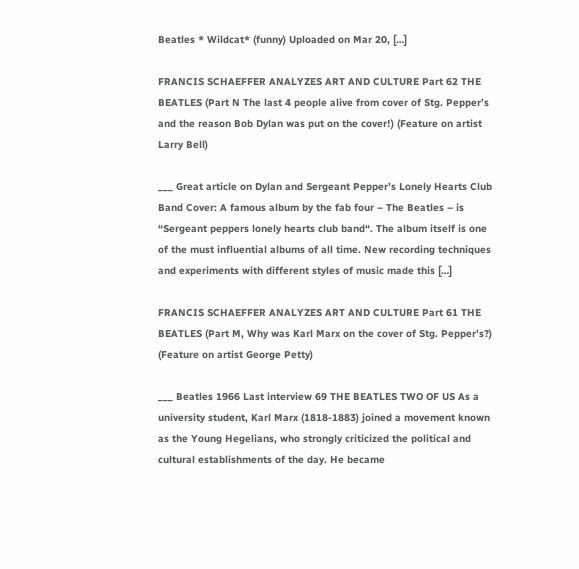Beatles * Wildcat* (funny) Uploaded on Mar 20, […]

FRANCIS SCHAEFFER ANALYZES ART AND CULTURE Part 62 THE BEATLES (Part N The last 4 people alive from cover of Stg. Pepper’s and the reason Bob Dylan was put on the cover!) (Feature on artist Larry Bell)

___ Great article on Dylan and Sergeant Pepper’s Lonely Hearts Club Band Cover: A famous album by the fab four – The Beatles – is “Sergeant peppers lonely hearts club band“. The album itself is one of the must influential albums of all time. New recording techniques and experiments with different styles of music made this […]

FRANCIS SCHAEFFER ANALYZES ART AND CULTURE Part 61 THE BEATLES (Part M, Why was Karl Marx on the cover of Stg. Pepper’s?) (Feature on artist George Petty)

___ Beatles 1966 Last interview 69 THE BEATLES TWO OF US As a university student, Karl Marx (1818-1883) joined a movement known as the Young Hegelians, who strongly criticized the political and cultural establishments of the day. He became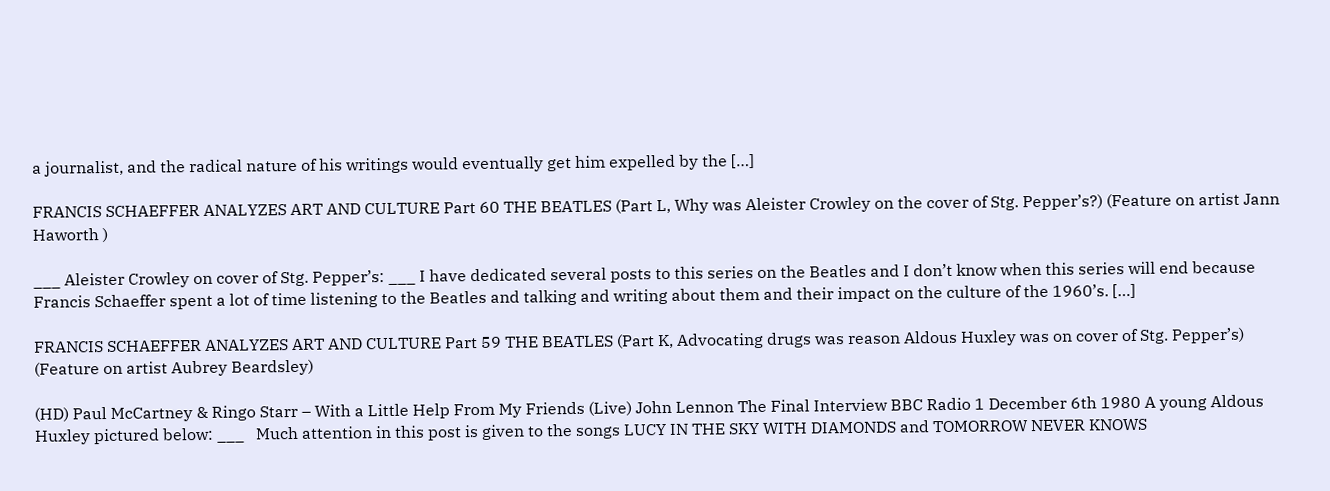a journalist, and the radical nature of his writings would eventually get him expelled by the […]

FRANCIS SCHAEFFER ANALYZES ART AND CULTURE Part 60 THE BEATLES (Part L, Why was Aleister Crowley on the cover of Stg. Pepper’s?) (Feature on artist Jann Haworth )

___ Aleister Crowley on cover of Stg. Pepper’s: ___ I have dedicated several posts to this series on the Beatles and I don’t know when this series will end because Francis Schaeffer spent a lot of time listening to the Beatles and talking and writing about them and their impact on the culture of the 1960’s. […]

FRANCIS SCHAEFFER ANALYZES ART AND CULTURE Part 59 THE BEATLES (Part K, Advocating drugs was reason Aldous Huxley was on cover of Stg. Pepper’s) (Feature on artist Aubrey Beardsley)

(HD) Paul McCartney & Ringo Starr – With a Little Help From My Friends (Live) John Lennon The Final Interview BBC Radio 1 December 6th 1980 A young Aldous Huxley pictured below: ___   Much attention in this post is given to the songs LUCY IN THE SKY WITH DIAMONDS and TOMORROW NEVER KNOWS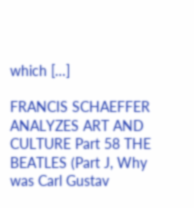which […]

FRANCIS SCHAEFFER ANALYZES ART AND CULTURE Part 58 THE BEATLES (Part J, Why was Carl Gustav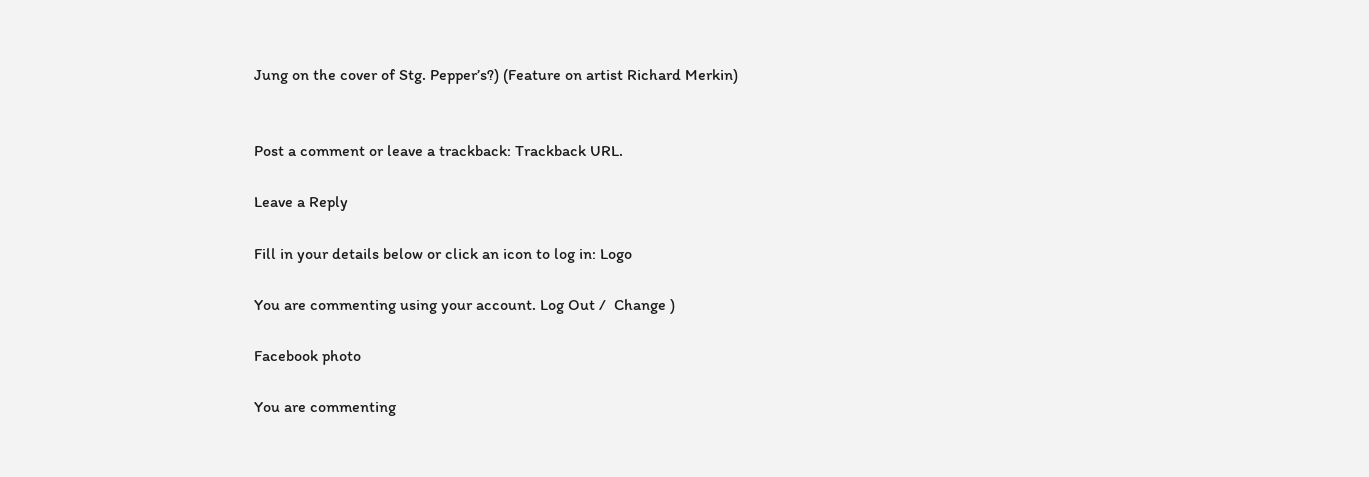Jung on the cover of Stg. Pepper’s?) (Feature on artist Richard Merkin)


Post a comment or leave a trackback: Trackback URL.

Leave a Reply

Fill in your details below or click an icon to log in: Logo

You are commenting using your account. Log Out /  Change )

Facebook photo

You are commenting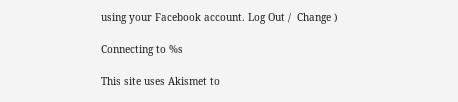using your Facebook account. Log Out /  Change )

Connecting to %s

This site uses Akismet to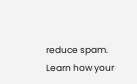reduce spam. Learn how your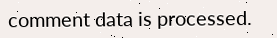comment data is processed.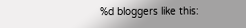%d bloggers like this: